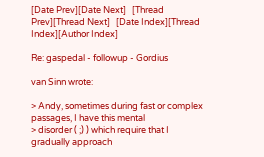[Date Prev][Date Next]   [Thread Prev][Thread Next]   [Date Index][Thread Index][Author Index]

Re: gaspedal - followup - Gordius

van Sinn wrote:

> Andy, sometimes during fast or complex passages, I have this mental
> disorder ( ;) ) which require that I gradually approach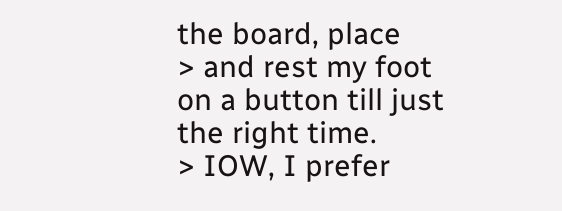the board, place
> and rest my foot on a button till just the right time.
> IOW, I prefer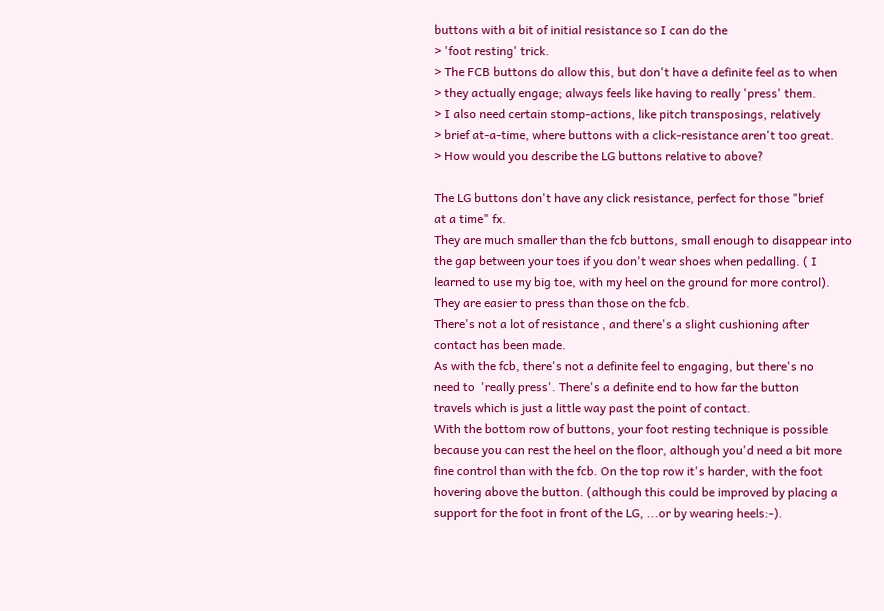buttons with a bit of initial resistance so I can do the
> 'foot resting' trick.
> The FCB buttons do allow this, but don't have a definite feel as to when
> they actually engage; always feels like having to really 'press' them.
> I also need certain stomp-actions, like pitch transposings, relatively
> brief at-a-time, where buttons with a click-resistance aren't too great.
> How would you describe the LG buttons relative to above?

The LG buttons don't have any click resistance, perfect for those "brief
at a time" fx.
They are much smaller than the fcb buttons, small enough to disappear into
the gap between your toes if you don't wear shoes when pedalling. ( I
learned to use my big toe, with my heel on the ground for more control).
They are easier to press than those on the fcb.
There's not a lot of resistance , and there's a slight cushioning after
contact has been made.
As with the fcb, there's not a definite feel to engaging, but there's no
need to  'really press'. There's a definite end to how far the button
travels which is just a little way past the point of contact.
With the bottom row of buttons, your foot resting technique is possible
because you can rest the heel on the floor, although you'd need a bit more
fine control than with the fcb. On the top row it's harder, with the foot
hovering above the button. (although this could be improved by placing a
support for the foot in front of the LG, ...or by wearing heels:-).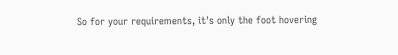So for your requirements, it's only the foot hovering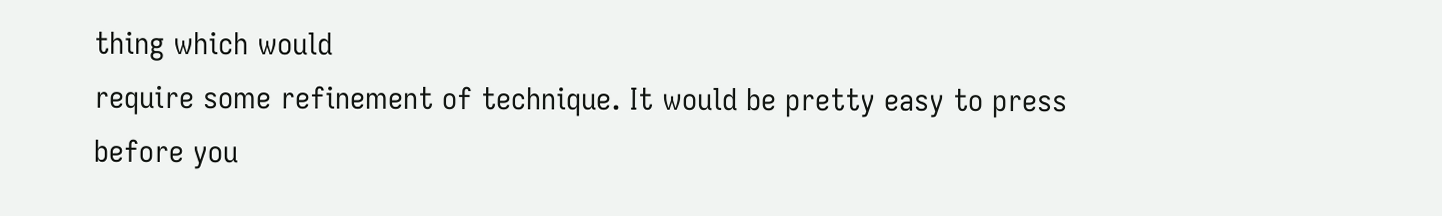thing which would
require some refinement of technique. It would be pretty easy to press
before you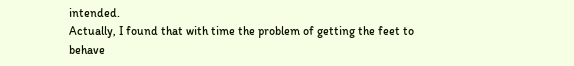intended.
Actually, I found that with time the problem of getting the feet to behave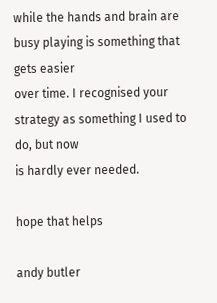while the hands and brain are busy playing is something that gets easier
over time. I recognised your strategy as something I used to do, but now
is hardly ever needed.

hope that helps

andy butler